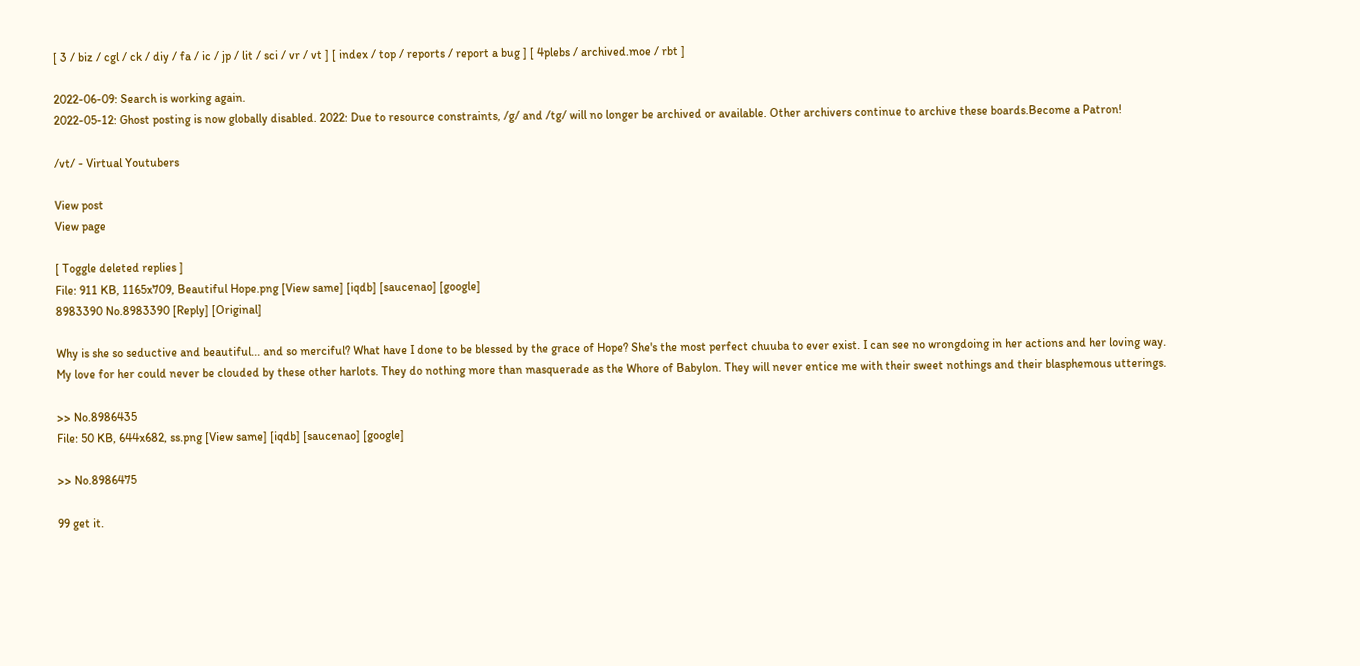[ 3 / biz / cgl / ck / diy / fa / ic / jp / lit / sci / vr / vt ] [ index / top / reports / report a bug ] [ 4plebs / archived.moe / rbt ]

2022-06-09: Search is working again.
2022-05-12: Ghost posting is now globally disabled. 2022: Due to resource constraints, /g/ and /tg/ will no longer be archived or available. Other archivers continue to archive these boards.Become a Patron!

/vt/ - Virtual Youtubers

View post
View page

[ Toggle deleted replies ]
File: 911 KB, 1165x709, Beautiful Hope.png [View same] [iqdb] [saucenao] [google]
8983390 No.8983390 [Reply] [Original]

Why is she so seductive and beautiful... and so merciful? What have I done to be blessed by the grace of Hope? She's the most perfect chuuba to ever exist. I can see no wrongdoing in her actions and her loving way. My love for her could never be clouded by these other harlots. They do nothing more than masquerade as the Whore of Babylon. They will never entice me with their sweet nothings and their blasphemous utterings.

>> No.8986435
File: 50 KB, 644x682, ss.png [View same] [iqdb] [saucenao] [google]

>> No.8986475

99 get it.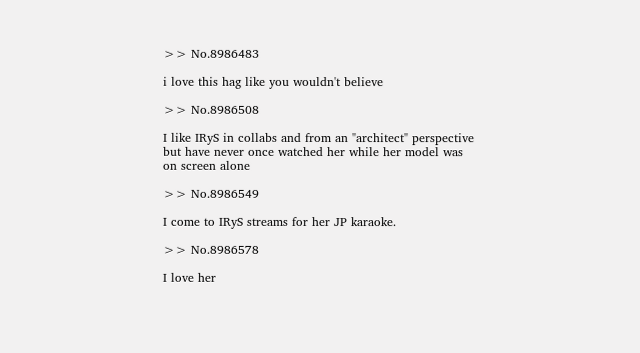>> No.8986483

i love this hag like you wouldn't believe

>> No.8986508

I like IRyS in collabs and from an "architect" perspective but have never once watched her while her model was on screen alone

>> No.8986549

I come to IRyS streams for her JP karaoke.

>> No.8986578

I love her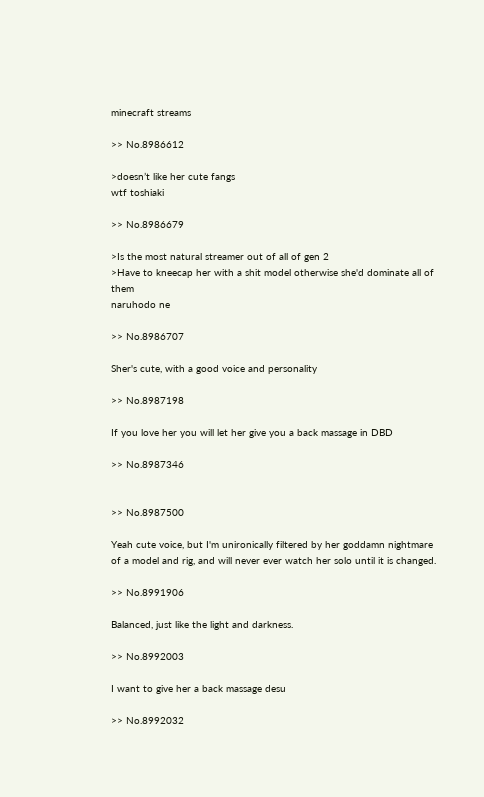minecraft streams

>> No.8986612

>doesn’t like her cute fangs
wtf toshiaki

>> No.8986679

>Is the most natural streamer out of all of gen 2
>Have to kneecap her with a shit model otherwise she'd dominate all of them
naruhodo ne

>> No.8986707

Sher's cute, with a good voice and personality

>> No.8987198

If you love her you will let her give you a back massage in DBD

>> No.8987346


>> No.8987500

Yeah cute voice, but I'm unironically filtered by her goddamn nightmare of a model and rig, and will never ever watch her solo until it is changed.

>> No.8991906

Balanced, just like the light and darkness.

>> No.8992003

I want to give her a back massage desu

>> No.8992032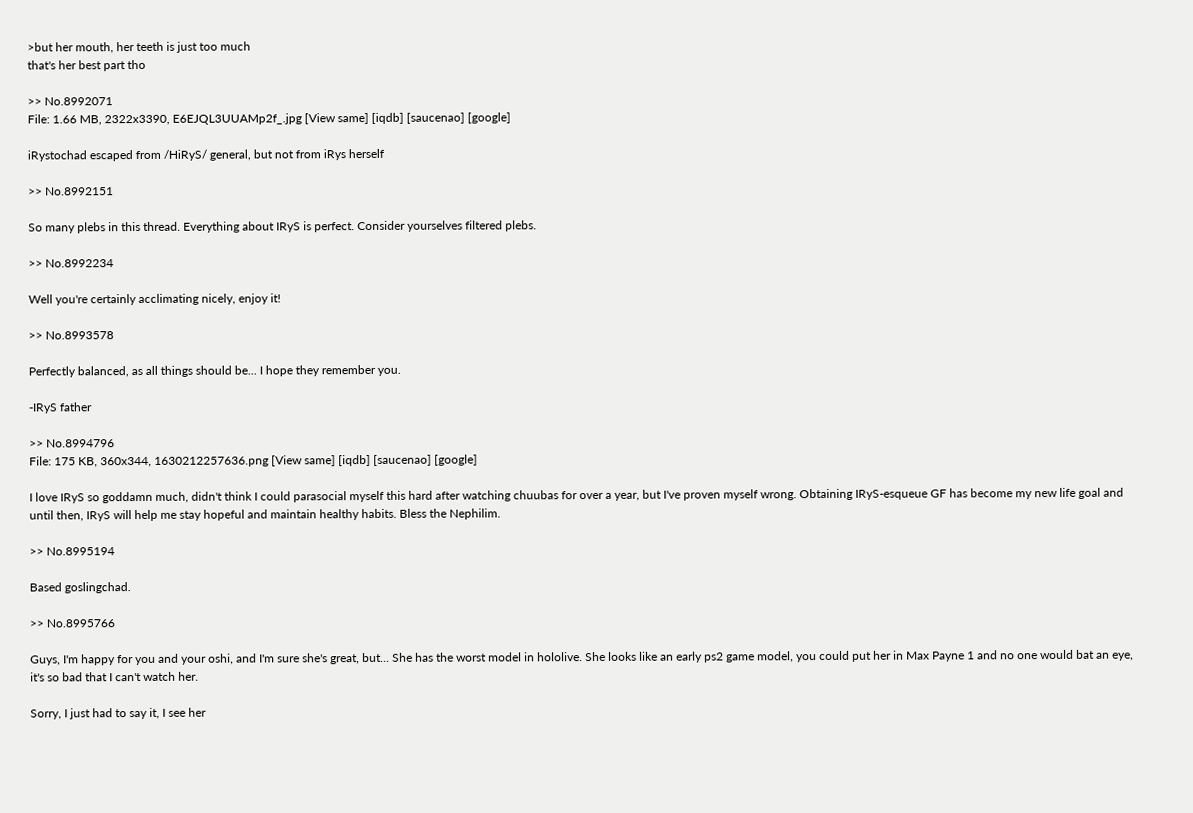>but her mouth, her teeth is just too much
that's her best part tho

>> No.8992071
File: 1.66 MB, 2322x3390, E6EJQL3UUAMp2f_.jpg [View same] [iqdb] [saucenao] [google]

iRystochad escaped from /HiRyS/ general, but not from iRys herself

>> No.8992151

So many plebs in this thread. Everything about IRyS is perfect. Consider yourselves filtered plebs.

>> No.8992234

Well you're certainly acclimating nicely, enjoy it!

>> No.8993578

Perfectly balanced, as all things should be... I hope they remember you.

-IRyS father

>> No.8994796
File: 175 KB, 360x344, 1630212257636.png [View same] [iqdb] [saucenao] [google]

I love IRyS so goddamn much, didn't think I could parasocial myself this hard after watching chuubas for over a year, but I've proven myself wrong. Obtaining IRyS-esqueue GF has become my new life goal and until then, IRyS will help me stay hopeful and maintain healthy habits. Bless the Nephilim.

>> No.8995194

Based goslingchad.

>> No.8995766

Guys, I'm happy for you and your oshi, and I'm sure she's great, but... She has the worst model in hololive. She looks like an early ps2 game model, you could put her in Max Payne 1 and no one would bat an eye, it's so bad that I can't watch her.

Sorry, I just had to say it, I see her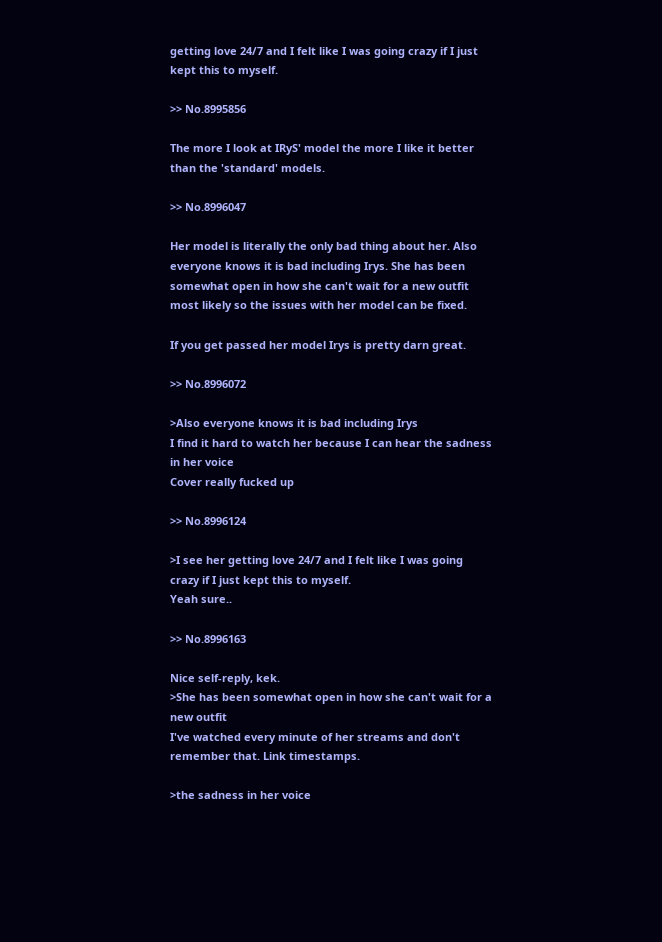getting love 24/7 and I felt like I was going crazy if I just kept this to myself.

>> No.8995856

The more I look at IRyS' model the more I like it better than the 'standard' models.

>> No.8996047

Her model is literally the only bad thing about her. Also everyone knows it is bad including Irys. She has been somewhat open in how she can't wait for a new outfit most likely so the issues with her model can be fixed.

If you get passed her model Irys is pretty darn great.

>> No.8996072

>Also everyone knows it is bad including Irys
I find it hard to watch her because I can hear the sadness in her voice
Cover really fucked up

>> No.8996124

>I see her getting love 24/7 and I felt like I was going crazy if I just kept this to myself.
Yeah sure..

>> No.8996163

Nice self-reply, kek.
>She has been somewhat open in how she can't wait for a new outfit
I've watched every minute of her streams and don't remember that. Link timestamps.

>the sadness in her voice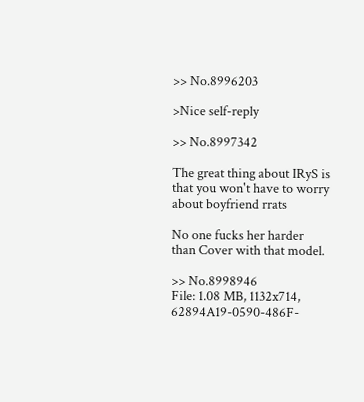>> No.8996203

>Nice self-reply

>> No.8997342

The great thing about IRyS is that you won't have to worry about boyfriend rrats

No one fucks her harder than Cover with that model.

>> No.8998946
File: 1.08 MB, 1132x714, 62894A19-0590-486F-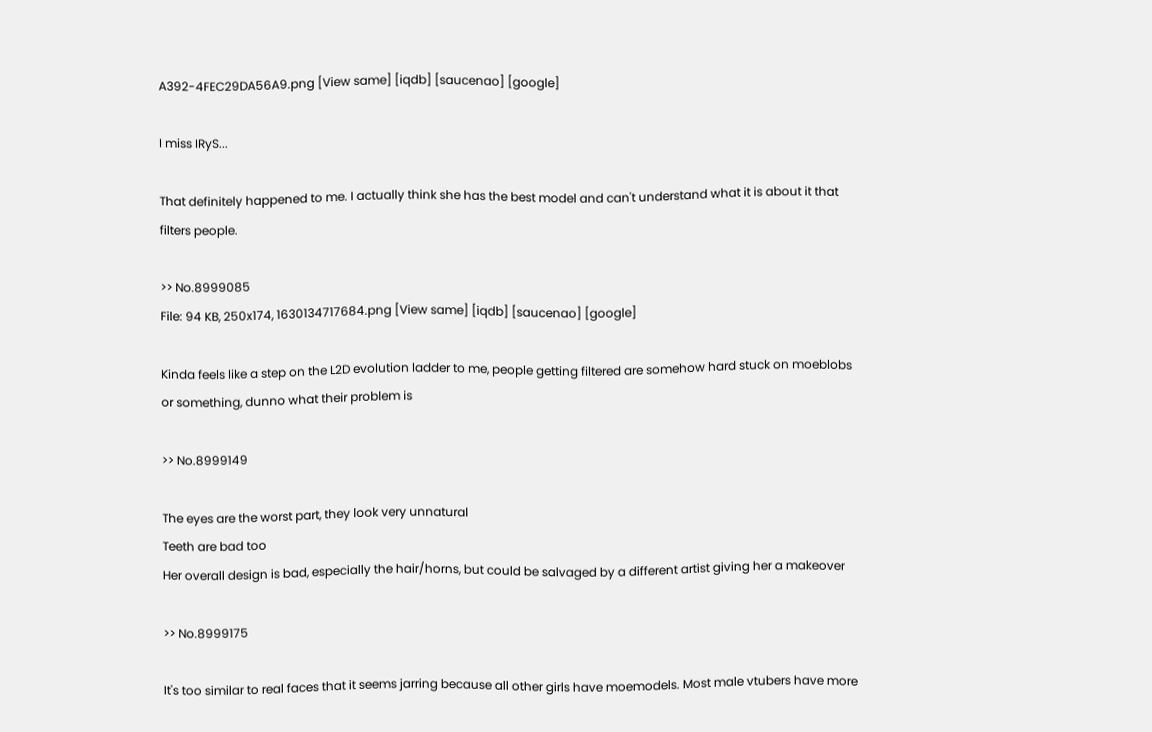A392-4FEC29DA56A9.png [View same] [iqdb] [saucenao] [google]

I miss IRyS...

That definitely happened to me. I actually think she has the best model and can't understand what it is about it that filters people.

>> No.8999085
File: 94 KB, 250x174, 1630134717684.png [View same] [iqdb] [saucenao] [google]

Kinda feels like a step on the L2D evolution ladder to me, people getting filtered are somehow hard stuck on moeblobs or something, dunno what their problem is

>> No.8999149

The eyes are the worst part, they look very unnatural
Teeth are bad too
Her overall design is bad, especially the hair/horns, but could be salvaged by a different artist giving her a makeover

>> No.8999175

It's too similar to real faces that it seems jarring because all other girls have moemodels. Most male vtubers have more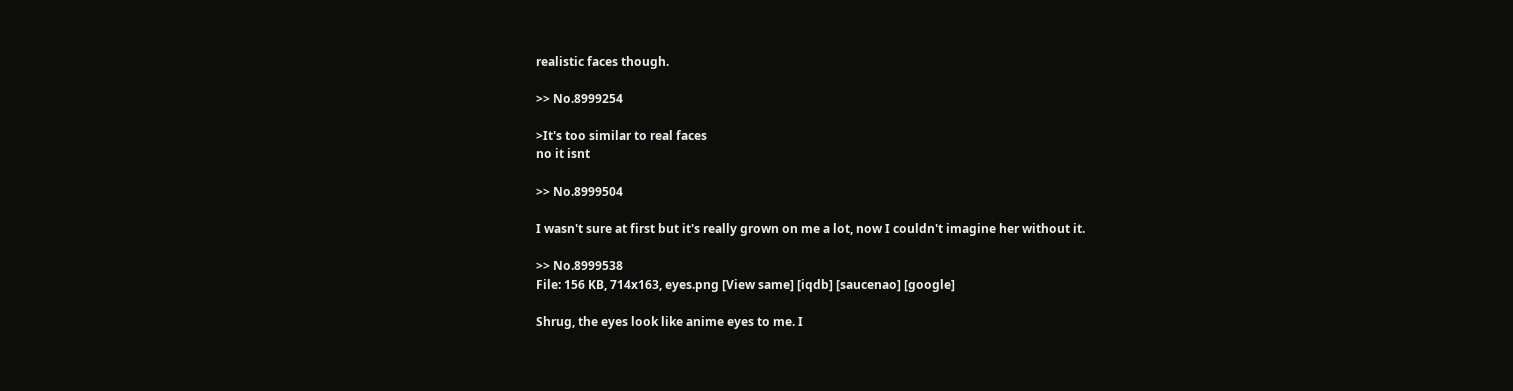realistic faces though.

>> No.8999254

>It's too similar to real faces
no it isnt

>> No.8999504

I wasn't sure at first but it's really grown on me a lot, now I couldn't imagine her without it.

>> No.8999538
File: 156 KB, 714x163, eyes.png [View same] [iqdb] [saucenao] [google]

Shrug, the eyes look like anime eyes to me. I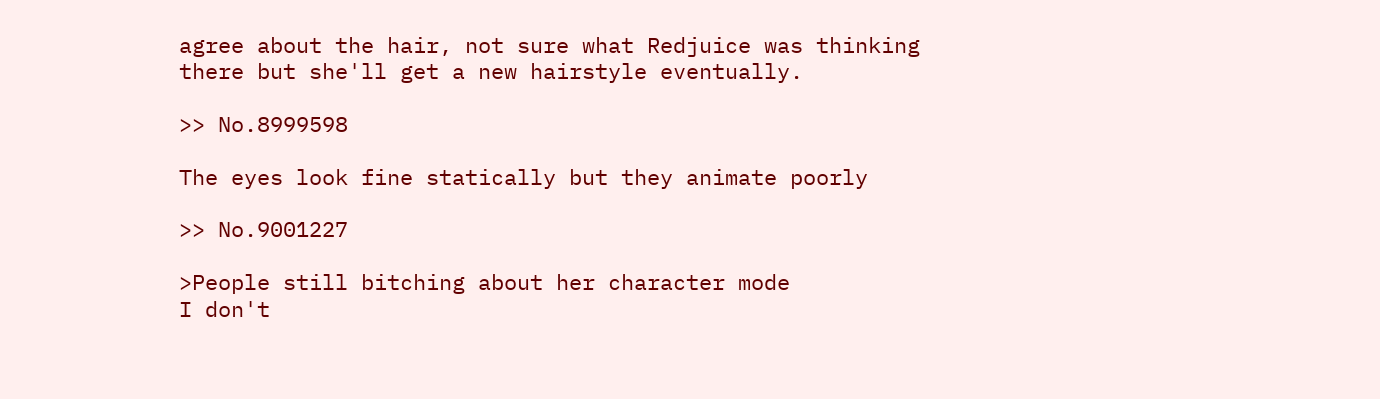agree about the hair, not sure what Redjuice was thinking there but she'll get a new hairstyle eventually.

>> No.8999598

The eyes look fine statically but they animate poorly

>> No.9001227

>People still bitching about her character mode
I don't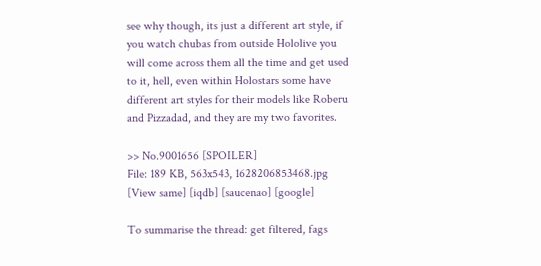see why though, its just a different art style, if you watch chubas from outside Hololive you will come across them all the time and get used to it, hell, even within Holostars some have different art styles for their models like Roberu and Pizzadad, and they are my two favorites.

>> No.9001656 [SPOILER]
File: 189 KB, 563x543, 1628206853468.jpg [View same] [iqdb] [saucenao] [google]

To summarise the thread: get filtered, fags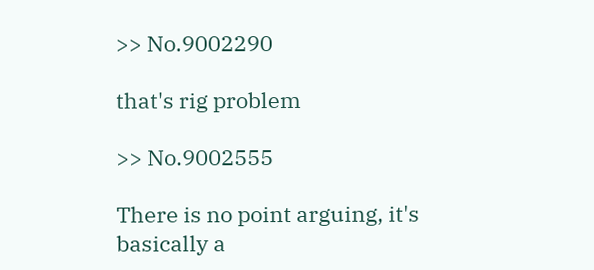>> No.9002290

that's rig problem

>> No.9002555

There is no point arguing, it's basically a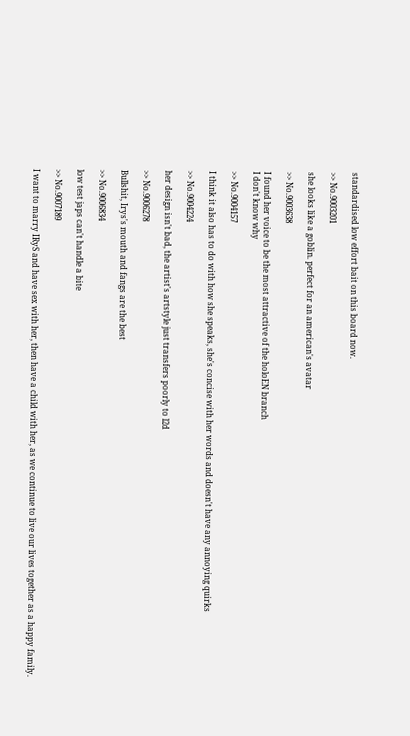standardised low effort bait on this board now.

>> No.9003201

she looks like a goblin. perfect for an american's avatar

>> No.9003638

I found her voice to be the most attractive of the holoEN branch
I don't know why

>> No.9004157

I think it also has to do with how she speaks, she's concise with her words and doesn't have any annoying quirks

>> No.9004224

her design isn't bad, the artist's artstyle just transfers poorly to l2d

>> No.9006278

Bullshit, Irys's mouth and fangs are the best

>> No.9006834

low test japs can't handle a bite

>> No.9007189

I want to marry IRyS and have sex with her, then have a child with her, as we continue to live our lives together as a happy family.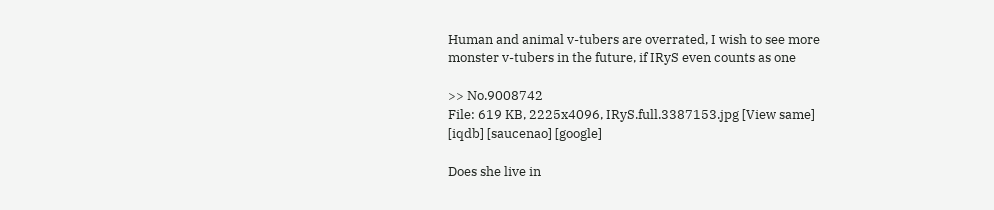Human and animal v-tubers are overrated, I wish to see more monster v-tubers in the future, if IRyS even counts as one

>> No.9008742
File: 619 KB, 2225x4096, IRyS.full.3387153.jpg [View same] [iqdb] [saucenao] [google]

Does she live in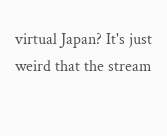virtual Japan? It's just weird that the stream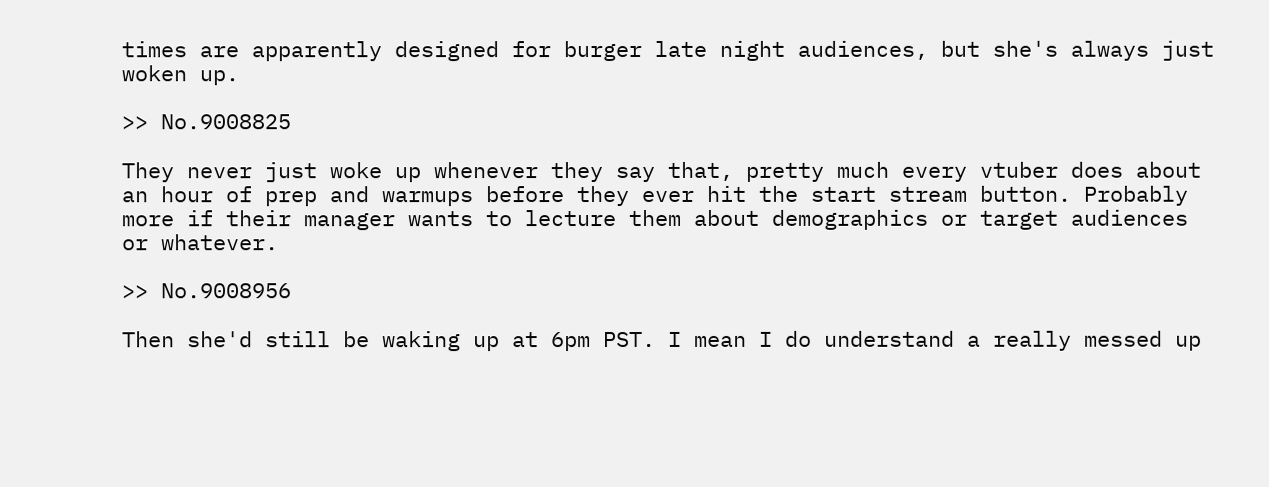times are apparently designed for burger late night audiences, but she's always just woken up.

>> No.9008825

They never just woke up whenever they say that, pretty much every vtuber does about an hour of prep and warmups before they ever hit the start stream button. Probably more if their manager wants to lecture them about demographics or target audiences or whatever.

>> No.9008956

Then she'd still be waking up at 6pm PST. I mean I do understand a really messed up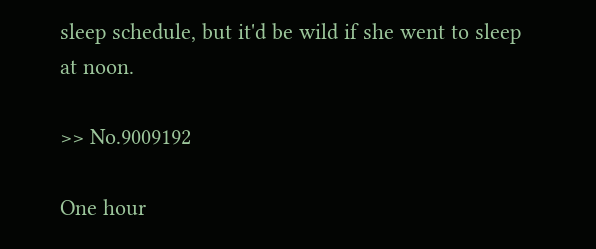sleep schedule, but it'd be wild if she went to sleep at noon.

>> No.9009192

One hour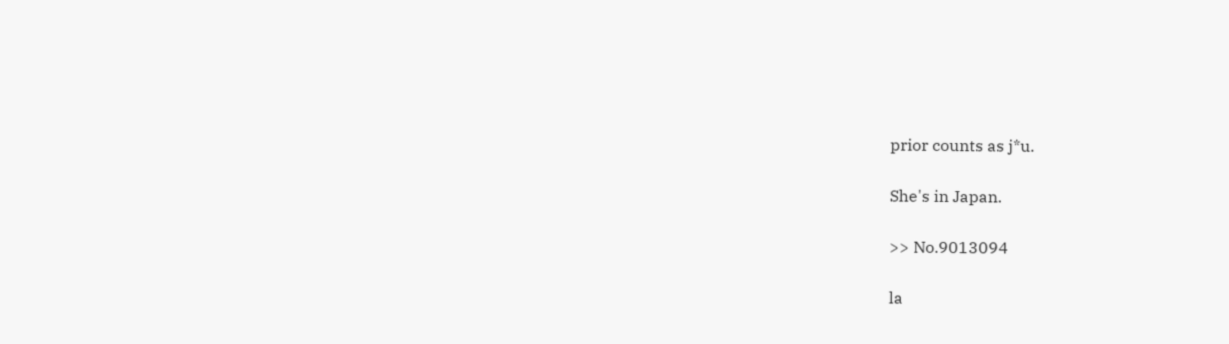prior counts as j*u.

She's in Japan.

>> No.9013094

la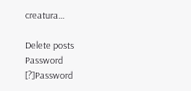creatura...

Delete posts
Password [?]Password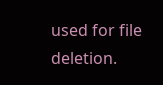used for file deletion.